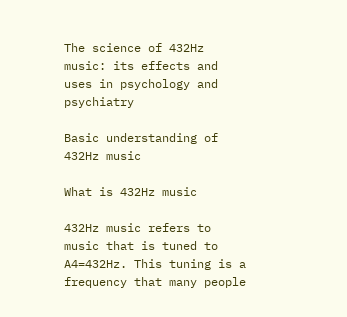The science of 432Hz music: its effects and uses in psychology and psychiatry

Basic understanding of 432Hz music

What is 432Hz music

432Hz music refers to music that is tuned to A4=432Hz. This tuning is a frequency that many people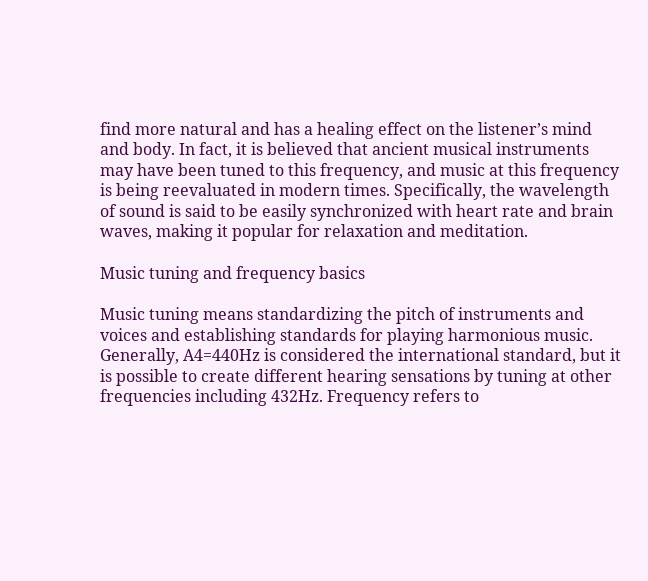find more natural and has a healing effect on the listener’s mind and body. In fact, it is believed that ancient musical instruments may have been tuned to this frequency, and music at this frequency is being reevaluated in modern times. Specifically, the wavelength of sound is said to be easily synchronized with heart rate and brain waves, making it popular for relaxation and meditation.

Music tuning and frequency basics

Music tuning means standardizing the pitch of instruments and voices and establishing standards for playing harmonious music. Generally, A4=440Hz is considered the international standard, but it is possible to create different hearing sensations by tuning at other frequencies including 432Hz. Frequency refers to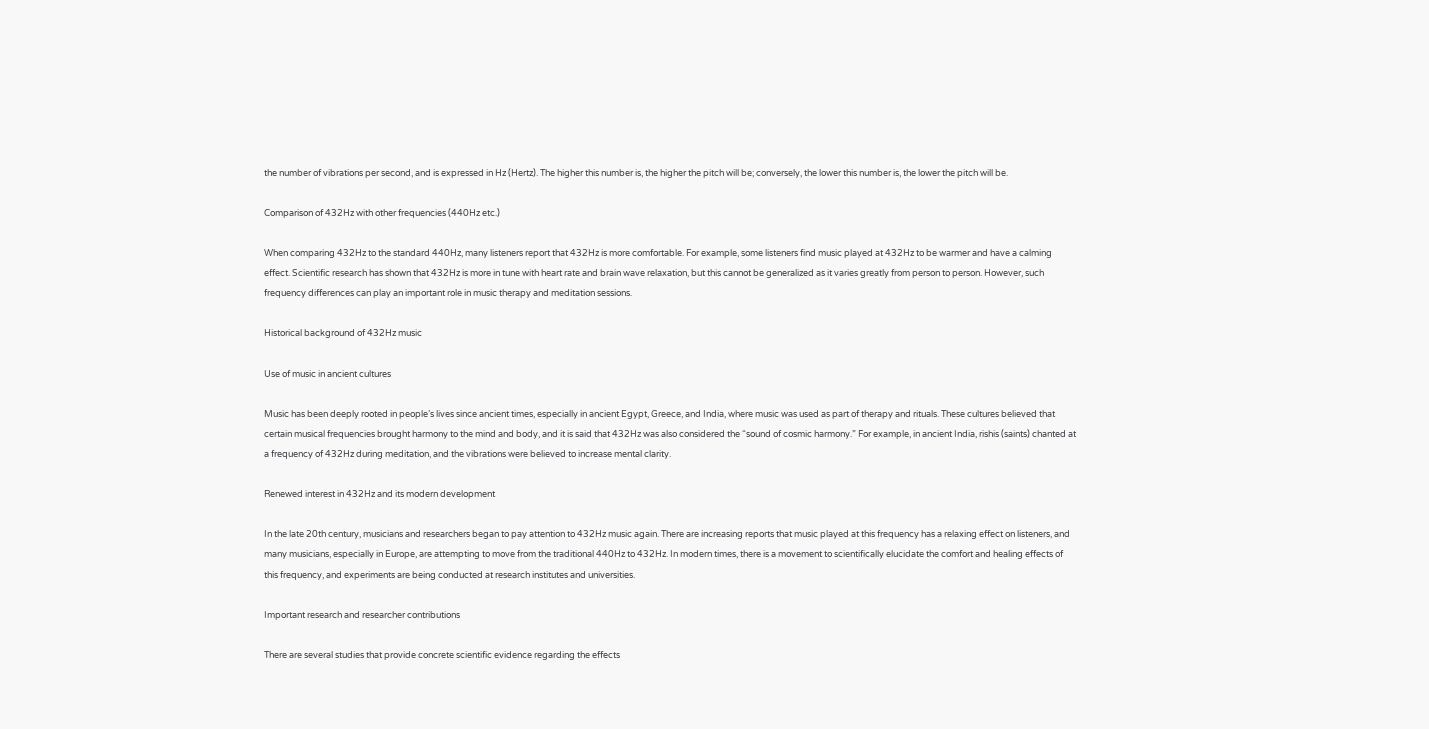the number of vibrations per second, and is expressed in Hz (Hertz). The higher this number is, the higher the pitch will be; conversely, the lower this number is, the lower the pitch will be.

Comparison of 432Hz with other frequencies (440Hz etc.)

When comparing 432Hz to the standard 440Hz, many listeners report that 432Hz is more comfortable. For example, some listeners find music played at 432Hz to be warmer and have a calming effect. Scientific research has shown that 432Hz is more in tune with heart rate and brain wave relaxation, but this cannot be generalized as it varies greatly from person to person. However, such frequency differences can play an important role in music therapy and meditation sessions.

Historical background of 432Hz music

Use of music in ancient cultures

Music has been deeply rooted in people’s lives since ancient times, especially in ancient Egypt, Greece, and India, where music was used as part of therapy and rituals. These cultures believed that certain musical frequencies brought harmony to the mind and body, and it is said that 432Hz was also considered the “sound of cosmic harmony.” For example, in ancient India, rishis (saints) chanted at a frequency of 432Hz during meditation, and the vibrations were believed to increase mental clarity.

Renewed interest in 432Hz and its modern development

In the late 20th century, musicians and researchers began to pay attention to 432Hz music again. There are increasing reports that music played at this frequency has a relaxing effect on listeners, and many musicians, especially in Europe, are attempting to move from the traditional 440Hz to 432Hz. In modern times, there is a movement to scientifically elucidate the comfort and healing effects of this frequency, and experiments are being conducted at research institutes and universities.

Important research and researcher contributions

There are several studies that provide concrete scientific evidence regarding the effects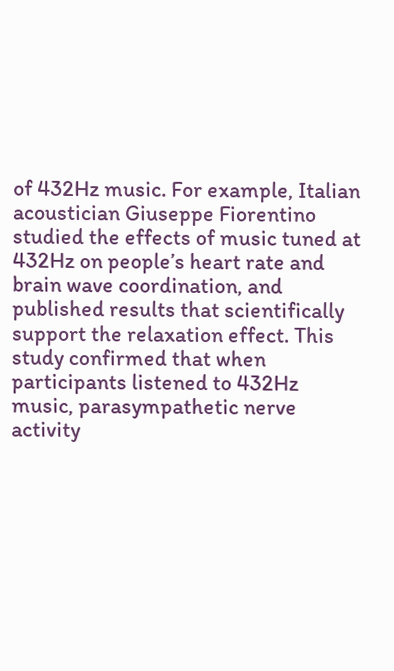of 432Hz music. For example, Italian acoustician Giuseppe Fiorentino studied the effects of music tuned at 432Hz on people’s heart rate and brain wave coordination, and published results that scientifically support the relaxation effect. This study confirmed that when participants listened to 432Hz music, parasympathetic nerve activity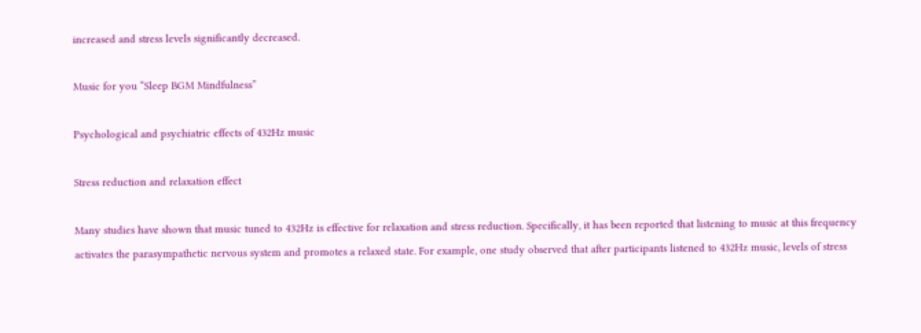increased and stress levels significantly decreased.

Music for you “Sleep BGM Mindfulness”

Psychological and psychiatric effects of 432Hz music

Stress reduction and relaxation effect

Many studies have shown that music tuned to 432Hz is effective for relaxation and stress reduction. Specifically, it has been reported that listening to music at this frequency activates the parasympathetic nervous system and promotes a relaxed state. For example, one study observed that after participants listened to 432Hz music, levels of stress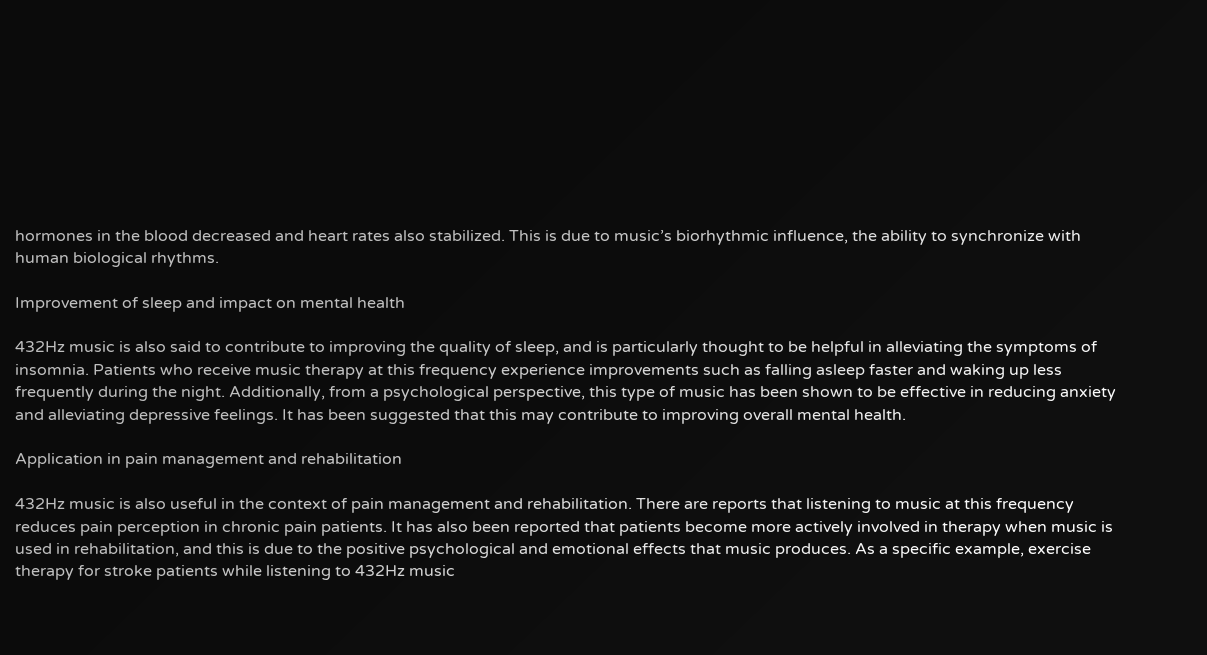hormones in the blood decreased and heart rates also stabilized. This is due to music’s biorhythmic influence, the ability to synchronize with human biological rhythms.

Improvement of sleep and impact on mental health

432Hz music is also said to contribute to improving the quality of sleep, and is particularly thought to be helpful in alleviating the symptoms of insomnia. Patients who receive music therapy at this frequency experience improvements such as falling asleep faster and waking up less frequently during the night. Additionally, from a psychological perspective, this type of music has been shown to be effective in reducing anxiety and alleviating depressive feelings. It has been suggested that this may contribute to improving overall mental health.

Application in pain management and rehabilitation

432Hz music is also useful in the context of pain management and rehabilitation. There are reports that listening to music at this frequency reduces pain perception in chronic pain patients. It has also been reported that patients become more actively involved in therapy when music is used in rehabilitation, and this is due to the positive psychological and emotional effects that music produces. As a specific example, exercise therapy for stroke patients while listening to 432Hz music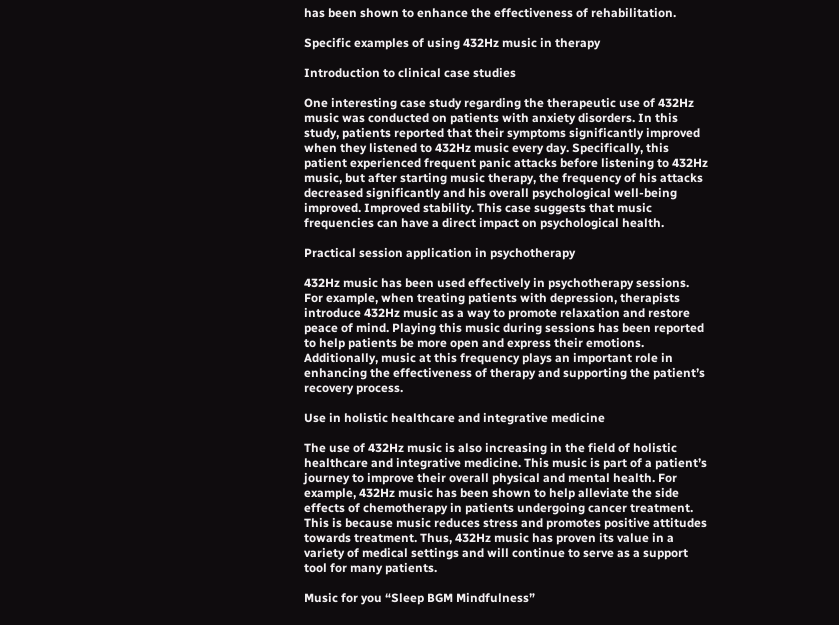has been shown to enhance the effectiveness of rehabilitation.

Specific examples of using 432Hz music in therapy

Introduction to clinical case studies

One interesting case study regarding the therapeutic use of 432Hz music was conducted on patients with anxiety disorders. In this study, patients reported that their symptoms significantly improved when they listened to 432Hz music every day. Specifically, this patient experienced frequent panic attacks before listening to 432Hz music, but after starting music therapy, the frequency of his attacks decreased significantly and his overall psychological well-being improved. Improved stability. This case suggests that music frequencies can have a direct impact on psychological health.

Practical session application in psychotherapy

432Hz music has been used effectively in psychotherapy sessions. For example, when treating patients with depression, therapists introduce 432Hz music as a way to promote relaxation and restore peace of mind. Playing this music during sessions has been reported to help patients be more open and express their emotions. Additionally, music at this frequency plays an important role in enhancing the effectiveness of therapy and supporting the patient’s recovery process.

Use in holistic healthcare and integrative medicine

The use of 432Hz music is also increasing in the field of holistic healthcare and integrative medicine. This music is part of a patient’s journey to improve their overall physical and mental health. For example, 432Hz music has been shown to help alleviate the side effects of chemotherapy in patients undergoing cancer treatment. This is because music reduces stress and promotes positive attitudes towards treatment. Thus, 432Hz music has proven its value in a variety of medical settings and will continue to serve as a support tool for many patients.

Music for you “Sleep BGM Mindfulness”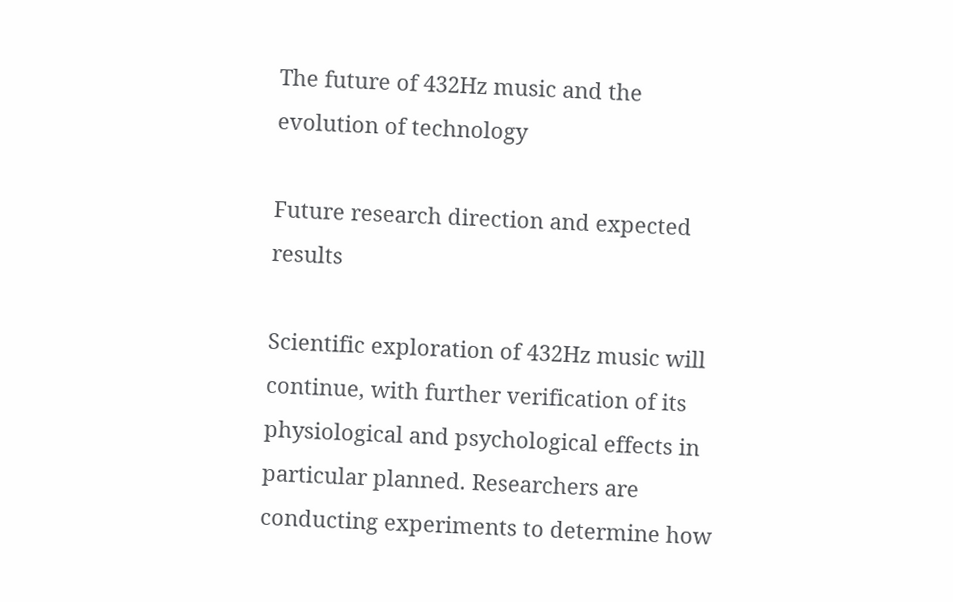The future of 432Hz music and the evolution of technology

Future research direction and expected results

Scientific exploration of 432Hz music will continue, with further verification of its physiological and psychological effects in particular planned. Researchers are conducting experiments to determine how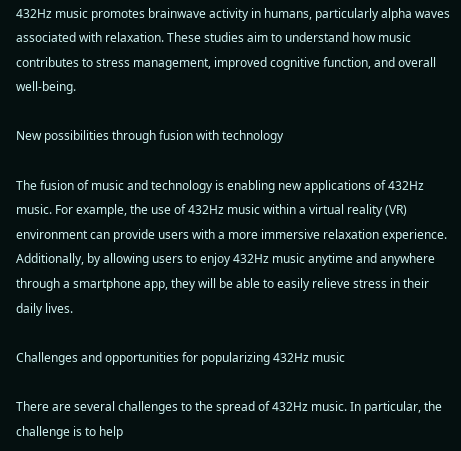432Hz music promotes brainwave activity in humans, particularly alpha waves associated with relaxation. These studies aim to understand how music contributes to stress management, improved cognitive function, and overall well-being.

New possibilities through fusion with technology

The fusion of music and technology is enabling new applications of 432Hz music. For example, the use of 432Hz music within a virtual reality (VR) environment can provide users with a more immersive relaxation experience. Additionally, by allowing users to enjoy 432Hz music anytime and anywhere through a smartphone app, they will be able to easily relieve stress in their daily lives.

Challenges and opportunities for popularizing 432Hz music

There are several challenges to the spread of 432Hz music. In particular, the challenge is to help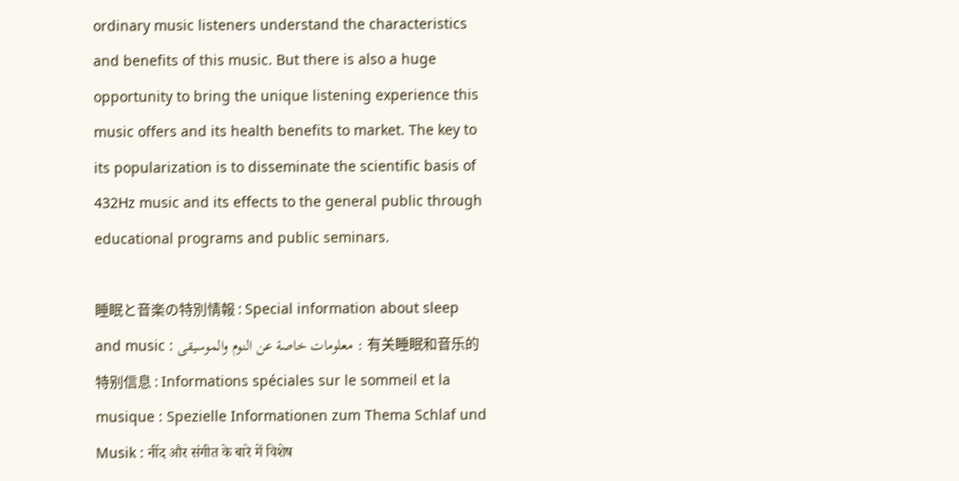ordinary music listeners understand the characteristics and benefits of this music. But there is also a huge opportunity to bring the unique listening experience this music offers and its health benefits to market. The key to its popularization is to disseminate the scientific basis of 432Hz music and its effects to the general public through educational programs and public seminars.

睡眠と音楽の特別情報 : Special information about sleep and music : معلومات خاصة عن النوم والموسيقى : 有关睡眠和音乐的特别信息 : Informations spéciales sur le sommeil et la musique : Spezielle Informationen zum Thema Schlaf und Musik : नींद और संगीत के बारे में विशेष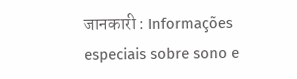जानकारी : Informações especiais sobre sono e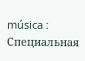música : Специальная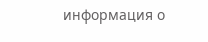информация о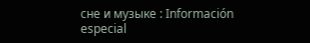сне и музыке : Información especial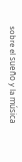sobre el sueño y la música